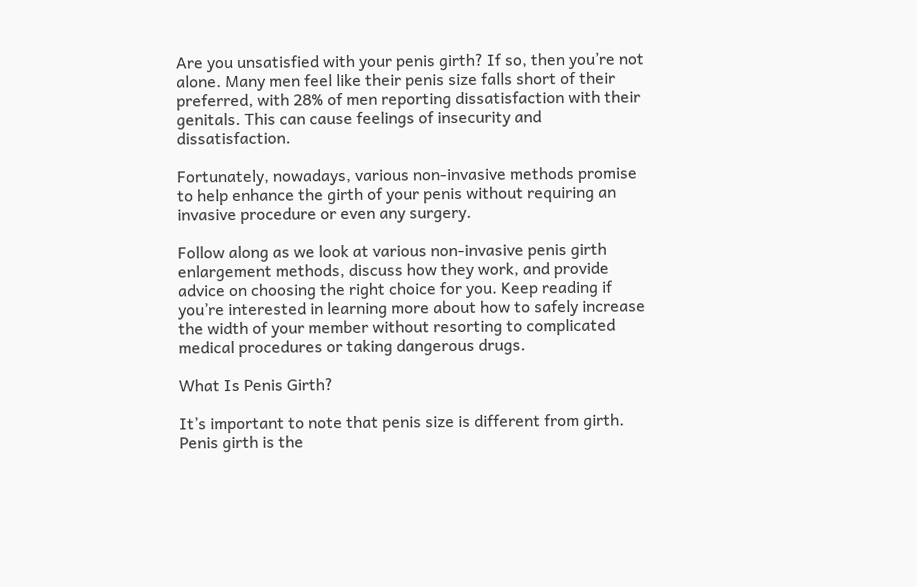Are you unsatisfied with your penis girth? If so, then you’re not alone. Many men feel like their penis size falls short of their preferred, with 28% of men reporting dissatisfaction with their genitals. This can cause feelings of insecurity and dissatisfaction.

Fortunately, nowadays, various non-invasive methods promise to help enhance the girth of your penis without requiring an invasive procedure or even any surgery.

Follow along as we look at various non-invasive penis girth enlargement methods, discuss how they work, and provide advice on choosing the right choice for you. Keep reading if you’re interested in learning more about how to safely increase the width of your member without resorting to complicated medical procedures or taking dangerous drugs.

What Is Penis Girth?

It’s important to note that penis size is different from girth. Penis girth is the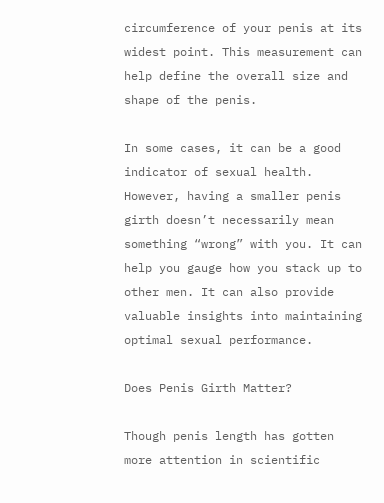circumference of your penis at its widest point. This measurement can help define the overall size and shape of the penis.

In some cases, it can be a good indicator of sexual health. However, having a smaller penis girth doesn’t necessarily mean something “wrong” with you. It can help you gauge how you stack up to other men. It can also provide valuable insights into maintaining optimal sexual performance.

Does Penis Girth Matter?

Though penis length has gotten more attention in scientific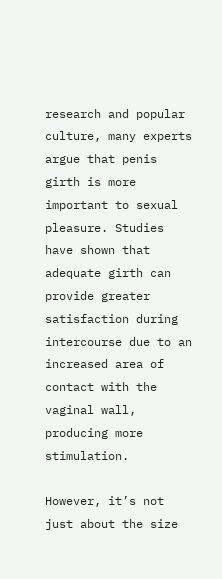research and popular culture, many experts argue that penis girth is more important to sexual pleasure. Studies have shown that adequate girth can provide greater satisfaction during intercourse due to an increased area of contact with the vaginal wall, producing more stimulation.

However, it’s not just about the size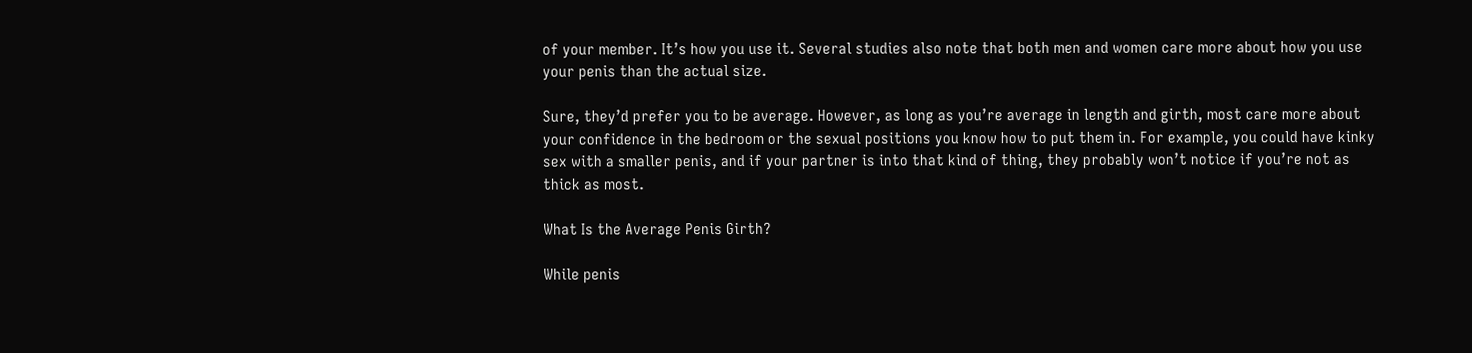of your member. It’s how you use it. Several studies also note that both men and women care more about how you use your penis than the actual size.

Sure, they’d prefer you to be average. However, as long as you’re average in length and girth, most care more about your confidence in the bedroom or the sexual positions you know how to put them in. For example, you could have kinky sex with a smaller penis, and if your partner is into that kind of thing, they probably won’t notice if you’re not as thick as most.

What Is the Average Penis Girth?

While penis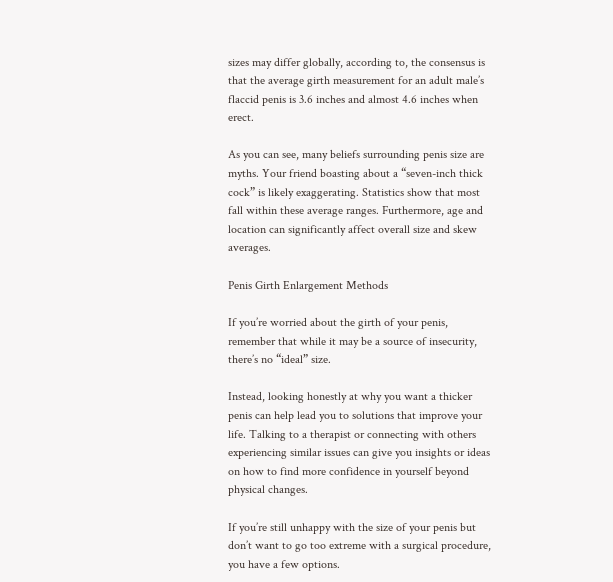sizes may differ globally, according to, the consensus is that the average girth measurement for an adult male’s flaccid penis is 3.6 inches and almost 4.6 inches when erect.

As you can see, many beliefs surrounding penis size are myths. Your friend boasting about a “seven-inch thick cock” is likely exaggerating. Statistics show that most fall within these average ranges. Furthermore, age and location can significantly affect overall size and skew averages.

Penis Girth Enlargement Methods

If you’re worried about the girth of your penis, remember that while it may be a source of insecurity, there’s no “ideal” size.

Instead, looking honestly at why you want a thicker penis can help lead you to solutions that improve your life. Talking to a therapist or connecting with others experiencing similar issues can give you insights or ideas on how to find more confidence in yourself beyond physical changes.

If you’re still unhappy with the size of your penis but don’t want to go too extreme with a surgical procedure, you have a few options.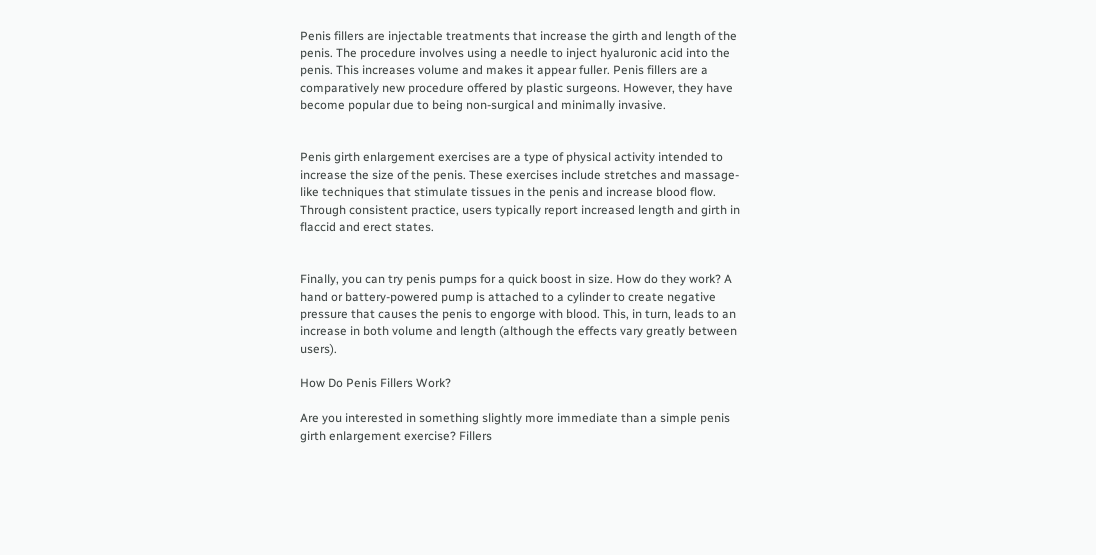Penis fillers are injectable treatments that increase the girth and length of the penis. The procedure involves using a needle to inject hyaluronic acid into the penis. This increases volume and makes it appear fuller. Penis fillers are a comparatively new procedure offered by plastic surgeons. However, they have become popular due to being non-surgical and minimally invasive.


Penis girth enlargement exercises are a type of physical activity intended to increase the size of the penis. These exercises include stretches and massage-like techniques that stimulate tissues in the penis and increase blood flow. Through consistent practice, users typically report increased length and girth in flaccid and erect states.


Finally, you can try penis pumps for a quick boost in size. How do they work? A hand or battery-powered pump is attached to a cylinder to create negative pressure that causes the penis to engorge with blood. This, in turn, leads to an increase in both volume and length (although the effects vary greatly between users).

How Do Penis Fillers Work?

Are you interested in something slightly more immediate than a simple penis girth enlargement exercise? Fillers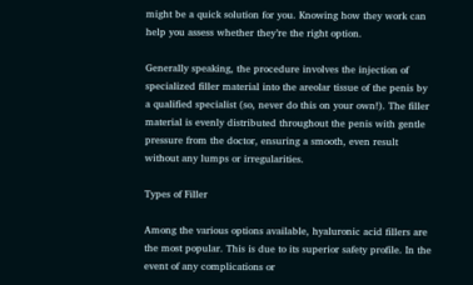might be a quick solution for you. Knowing how they work can help you assess whether they’re the right option.

Generally speaking, the procedure involves the injection of specialized filler material into the areolar tissue of the penis by a qualified specialist (so, never do this on your own!). The filler material is evenly distributed throughout the penis with gentle pressure from the doctor, ensuring a smooth, even result without any lumps or irregularities.

Types of Filler

Among the various options available, hyaluronic acid fillers are the most popular. This is due to its superior safety profile. In the event of any complications or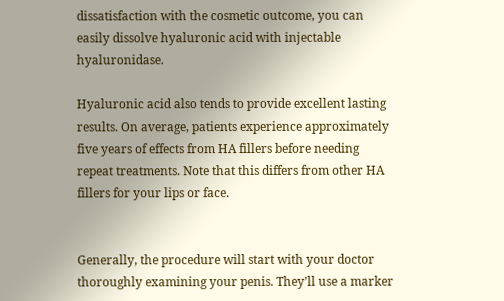dissatisfaction with the cosmetic outcome, you can easily dissolve hyaluronic acid with injectable hyaluronidase.

Hyaluronic acid also tends to provide excellent lasting results. On average, patients experience approximately five years of effects from HA fillers before needing repeat treatments. Note that this differs from other HA fillers for your lips or face.


Generally, the procedure will start with your doctor thoroughly examining your penis. They’ll use a marker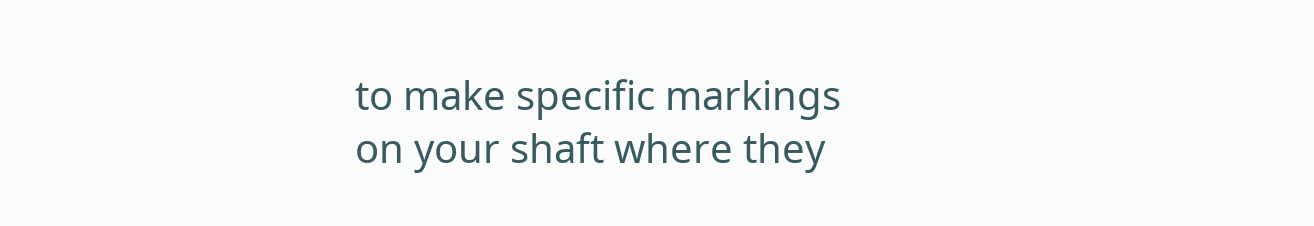to make specific markings on your shaft where they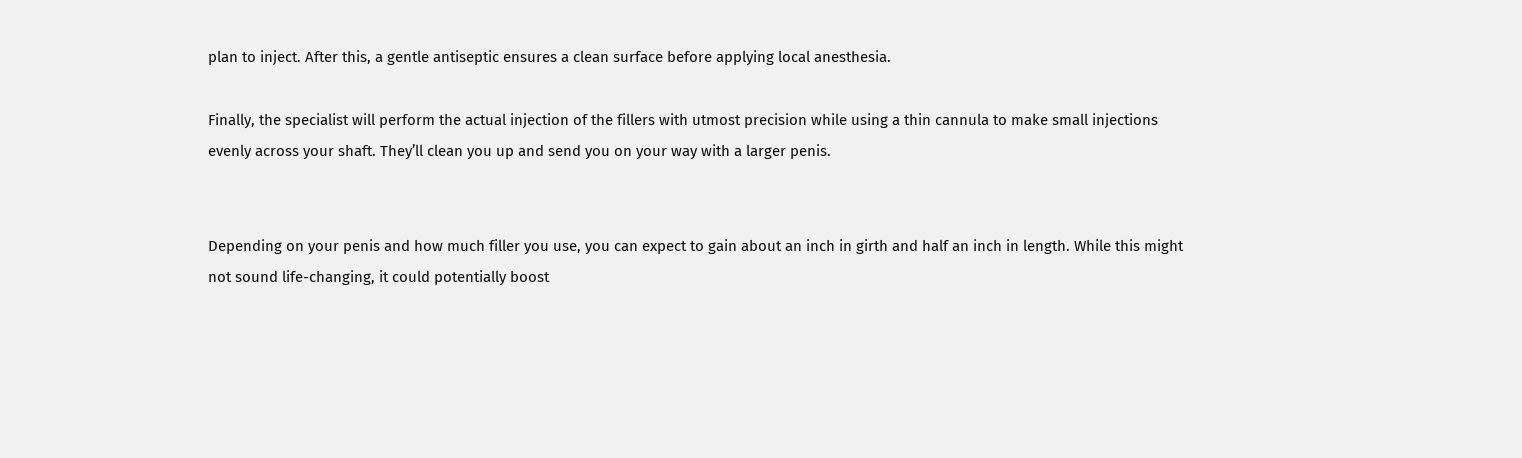plan to inject. After this, a gentle antiseptic ensures a clean surface before applying local anesthesia.

Finally, the specialist will perform the actual injection of the fillers with utmost precision while using a thin cannula to make small injections evenly across your shaft. They’ll clean you up and send you on your way with a larger penis.


Depending on your penis and how much filler you use, you can expect to gain about an inch in girth and half an inch in length. While this might not sound life-changing, it could potentially boost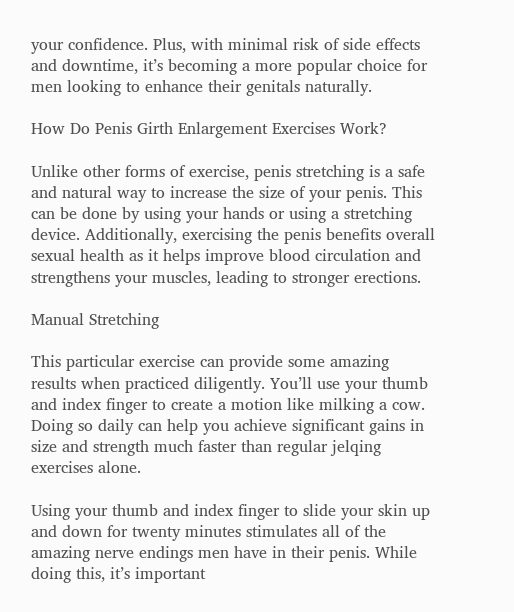your confidence. Plus, with minimal risk of side effects and downtime, it’s becoming a more popular choice for men looking to enhance their genitals naturally.

How Do Penis Girth Enlargement Exercises Work?

Unlike other forms of exercise, penis stretching is a safe and natural way to increase the size of your penis. This can be done by using your hands or using a stretching device. Additionally, exercising the penis benefits overall sexual health as it helps improve blood circulation and strengthens your muscles, leading to stronger erections.

Manual Stretching

This particular exercise can provide some amazing results when practiced diligently. You’ll use your thumb and index finger to create a motion like milking a cow. Doing so daily can help you achieve significant gains in size and strength much faster than regular jelqing exercises alone.

Using your thumb and index finger to slide your skin up and down for twenty minutes stimulates all of the amazing nerve endings men have in their penis. While doing this, it’s important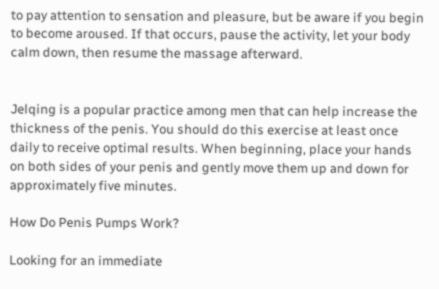to pay attention to sensation and pleasure, but be aware if you begin to become aroused. If that occurs, pause the activity, let your body calm down, then resume the massage afterward.


Jelqing is a popular practice among men that can help increase the thickness of the penis. You should do this exercise at least once daily to receive optimal results. When beginning, place your hands on both sides of your penis and gently move them up and down for approximately five minutes.

How Do Penis Pumps Work?

Looking for an immediate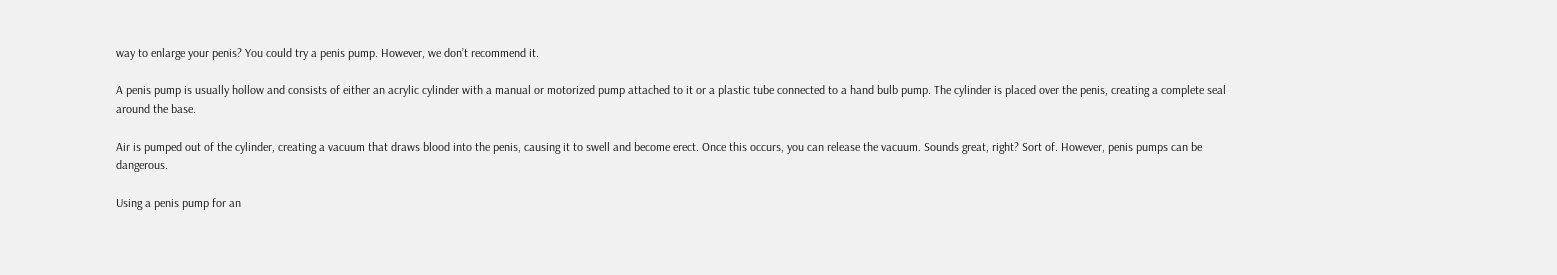way to enlarge your penis? You could try a penis pump. However, we don’t recommend it.

A penis pump is usually hollow and consists of either an acrylic cylinder with a manual or motorized pump attached to it or a plastic tube connected to a hand bulb pump. The cylinder is placed over the penis, creating a complete seal around the base.

Air is pumped out of the cylinder, creating a vacuum that draws blood into the penis, causing it to swell and become erect. Once this occurs, you can release the vacuum. Sounds great, right? Sort of. However, penis pumps can be dangerous.

Using a penis pump for an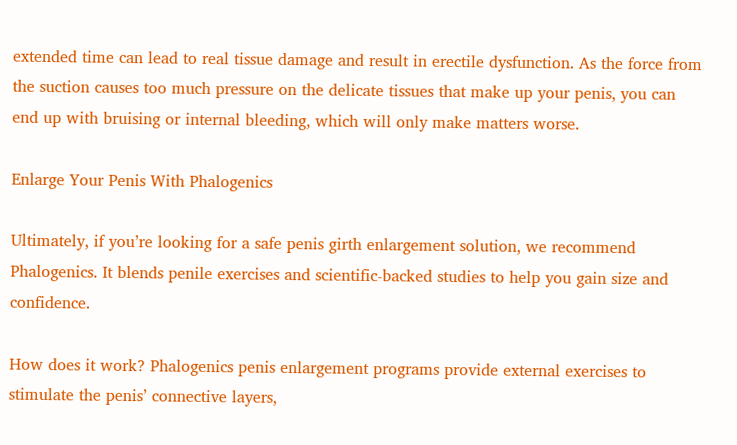extended time can lead to real tissue damage and result in erectile dysfunction. As the force from the suction causes too much pressure on the delicate tissues that make up your penis, you can end up with bruising or internal bleeding, which will only make matters worse.

Enlarge Your Penis With Phalogenics

Ultimately, if you’re looking for a safe penis girth enlargement solution, we recommend Phalogenics. It blends penile exercises and scientific-backed studies to help you gain size and confidence.

How does it work? Phalogenics penis enlargement programs provide external exercises to stimulate the penis’ connective layers,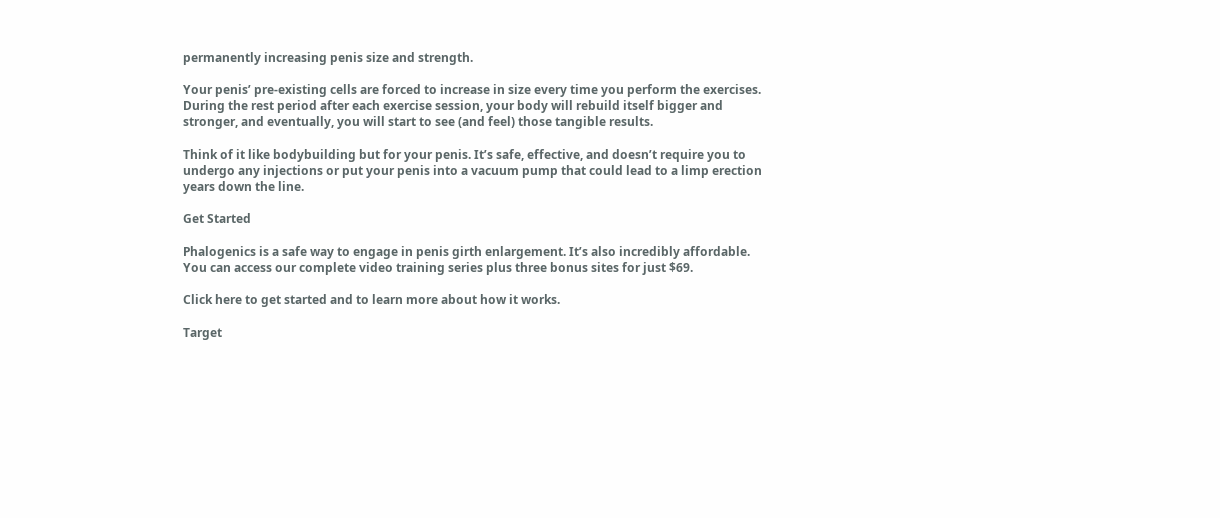permanently increasing penis size and strength.

Your penis’ pre-existing cells are forced to increase in size every time you perform the exercises. During the rest period after each exercise session, your body will rebuild itself bigger and stronger, and eventually, you will start to see (and feel) those tangible results.

Think of it like bodybuilding but for your penis. It’s safe, effective, and doesn’t require you to undergo any injections or put your penis into a vacuum pump that could lead to a limp erection years down the line.

Get Started

Phalogenics is a safe way to engage in penis girth enlargement. It’s also incredibly affordable. You can access our complete video training series plus three bonus sites for just $69.

Click here to get started and to learn more about how it works.

Target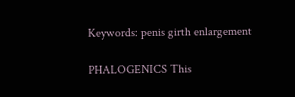Keywords: penis girth enlargement

PHALOGENICS This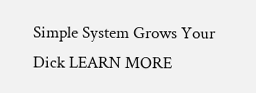Simple System Grows Your Dick LEARN MORE